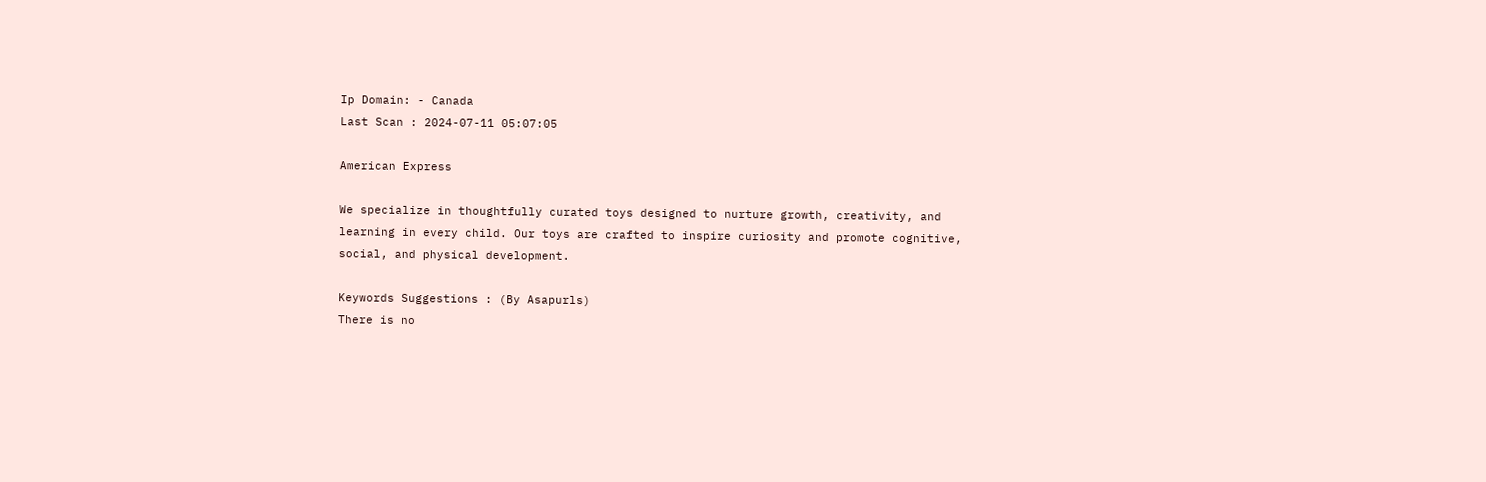Ip Domain: - Canada
Last Scan : 2024-07-11 05:07:05

American Express

We specialize in thoughtfully curated toys designed to nurture growth, creativity, and learning in every child. Our toys are crafted to inspire curiosity and promote cognitive, social, and physical development.

Keywords Suggestions : (By Asapurls)
There is no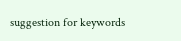suggestion for keywords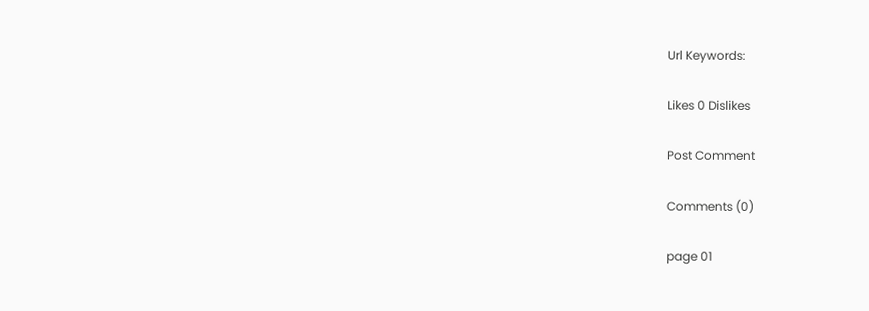Url Keywords:

Likes 0 Dislikes

Post Comment

Comments (0)

page 01